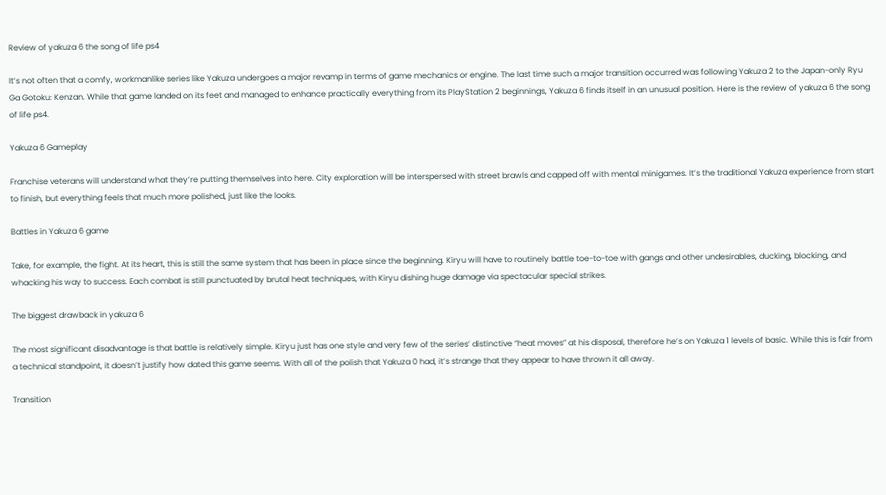Review of yakuza 6 the song of life ps4

It’s not often that a comfy, workmanlike series like Yakuza undergoes a major revamp in terms of game mechanics or engine. The last time such a major transition occurred was following Yakuza 2 to the Japan-only Ryu Ga Gotoku: Kenzan. While that game landed on its feet and managed to enhance practically everything from its PlayStation 2 beginnings, Yakuza 6 finds itself in an unusual position. Here is the review of yakuza 6 the song of life ps4.

Yakuza 6 Gameplay

Franchise veterans will understand what they’re putting themselves into here. City exploration will be interspersed with street brawls and capped off with mental minigames. It’s the traditional Yakuza experience from start to finish, but everything feels that much more polished, just like the looks.

Battles in Yakuza 6 game

Take, for example, the fight. At its heart, this is still the same system that has been in place since the beginning. Kiryu will have to routinely battle toe-to-toe with gangs and other undesirables, ducking, blocking, and whacking his way to success. Each combat is still punctuated by brutal heat techniques, with Kiryu dishing huge damage via spectacular special strikes.

The biggest drawback in yakuza 6

The most significant disadvantage is that battle is relatively simple. Kiryu just has one style and very few of the series’ distinctive “heat moves” at his disposal, therefore he’s on Yakuza 1 levels of basic. While this is fair from a technical standpoint, it doesn’t justify how dated this game seems. With all of the polish that Yakuza 0 had, it’s strange that they appear to have thrown it all away.

Transition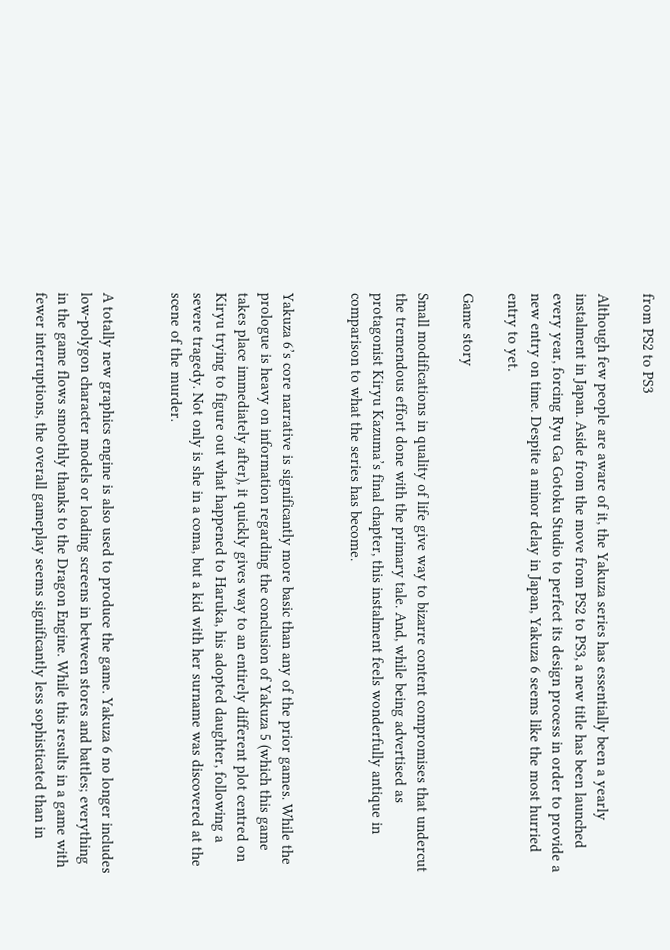from PS2 to PS3

Although few people are aware of it, the Yakuza series has essentially been a yearly instalment in Japan. Aside from the move from PS2 to PS3, a new title has been launched every year, forcing Ryu Ga Gotoku Studio to perfect its design process in order to provide a new entry on time. Despite a minor delay in Japan, Yakuza 6 seems like the most hurried entry to yet.

Game story

Small modifications in quality of life give way to bizarre content compromises that undercut the tremendous effort done with the primary tale. And, while being advertised as protagonist Kiryu Kazuma’s final chapter, this instalment feels wonderfully antique in comparison to what the series has become.


Yakuza 6’s core narrative is significantly more basic than any of the prior games. While the prologue is heavy on information regarding the conclusion of Yakuza 5 (which this game takes place immediately after), it quickly gives way to an entirely different plot centred on Kiryu trying to figure out what happened to Haruka, his adopted daughter, following a severe tragedy. Not only is she in a coma, but a kid with her surname was discovered at the scene of the murder.


A totally new graphics engine is also used to produce the game. Yakuza 6 no longer includes low-polygon character models or loading screens in between stores and battles; everything in the game flows smoothly thanks to the Dragon Engine. While this results in a game with fewer interruptions, the overall gameplay seems significantly less sophisticated than in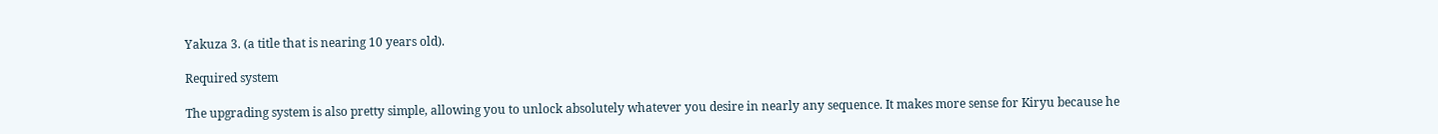Yakuza 3. (a title that is nearing 10 years old).

Required system

The upgrading system is also pretty simple, allowing you to unlock absolutely whatever you desire in nearly any sequence. It makes more sense for Kiryu because he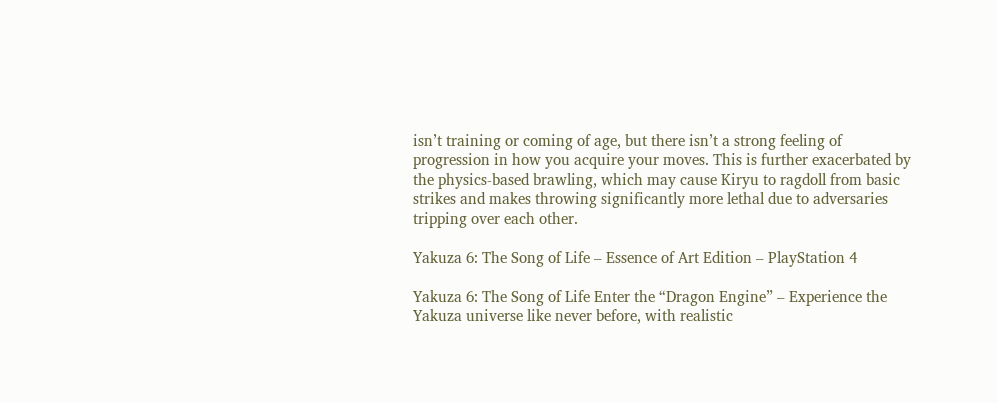isn’t training or coming of age, but there isn’t a strong feeling of progression in how you acquire your moves. This is further exacerbated by the physics-based brawling, which may cause Kiryu to ragdoll from basic strikes and makes throwing significantly more lethal due to adversaries tripping over each other.

Yakuza 6: The Song of Life – Essence of Art Edition – PlayStation 4

Yakuza 6: The Song of Life Enter the “Dragon Engine” – Experience the Yakuza universe like never before, with realistic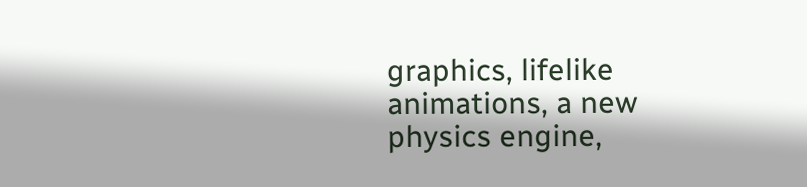graphics, lifelike animations, a new physics engine,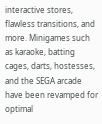interactive stores, flawless transitions, and more. Minigames such as karaoke, batting cages, darts, hostesses, and the SEGA arcade have been revamped for optimal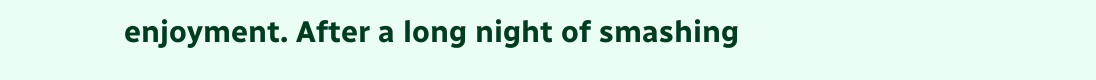enjoyment. After a long night of smashing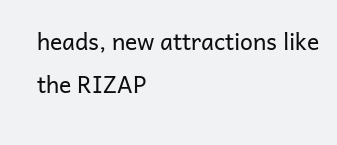heads, new attractions like the RIZAP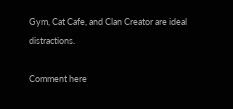Gym, Cat Cafe, and Clan Creator are ideal distractions.

Comment here